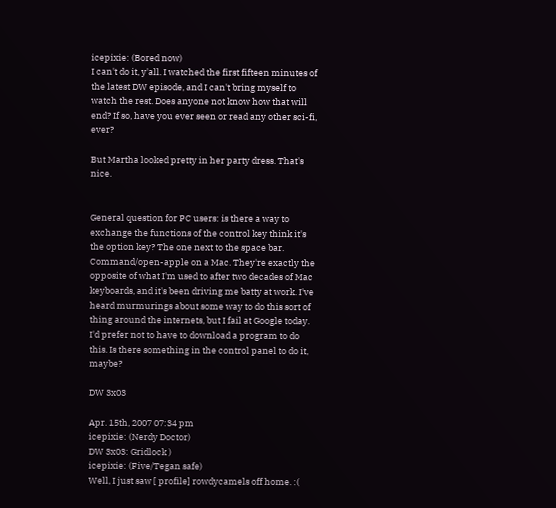icepixie: (Bored now)
I can't do it, y'all. I watched the first fifteen minutes of the latest DW episode, and I can't bring myself to watch the rest. Does anyone not know how that will end? If so, have you ever seen or read any other sci-fi, ever?

But Martha looked pretty in her party dress. That's nice.


General question for PC users: is there a way to exchange the functions of the control key think it's the option key? The one next to the space bar. Command/open-apple on a Mac. They're exactly the opposite of what I'm used to after two decades of Mac keyboards, and it's been driving me batty at work. I've heard murmurings about some way to do this sort of thing around the internets, but I fail at Google today. I'd prefer not to have to download a program to do this. Is there something in the control panel to do it, maybe?

DW 3x03

Apr. 15th, 2007 07:34 pm
icepixie: (Nerdy Doctor)
DW 3x03: Gridlock )
icepixie: (Five/Tegan safe)
Well, I just saw [ profile] rowdycamels off home. :(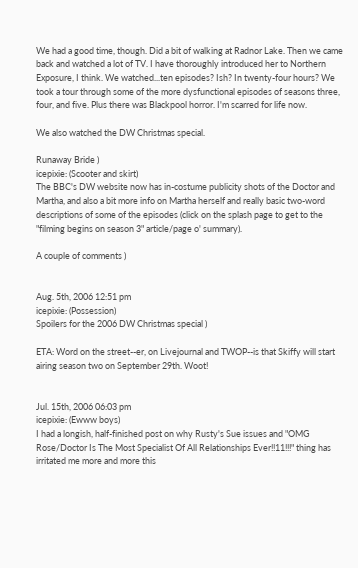We had a good time, though. Did a bit of walking at Radnor Lake. Then we came back and watched a lot of TV. I have thoroughly introduced her to Northern Exposure, I think. We watched...ten episodes? Ish? In twenty-four hours? We took a tour through some of the more dysfunctional episodes of seasons three, four, and five. Plus there was Blackpool horror. I'm scarred for life now.

We also watched the DW Christmas special.

Runaway Bride )
icepixie: (Scooter and skirt)
The BBC's DW website now has in-costume publicity shots of the Doctor and Martha, and also a bit more info on Martha herself and really basic two-word descriptions of some of the episodes (click on the splash page to get to the "filming begins on season 3" article/page o' summary).

A couple of comments )


Aug. 5th, 2006 12:51 pm
icepixie: (Possession)
Spoilers for the 2006 DW Christmas special )

ETA: Word on the street--er, on Livejournal and TWOP--is that Skiffy will start airing season two on September 29th. Woot!


Jul. 15th, 2006 06:03 pm
icepixie: (Ewww boys)
I had a longish, half-finished post on why Rusty's Sue issues and "OMG Rose/Doctor Is The Most Specialist Of All Relationships Ever!!11!!!" thing has irritated me more and more this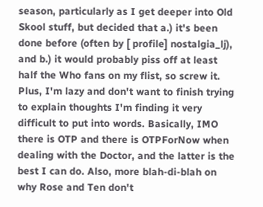season, particularly as I get deeper into Old Skool stuff, but decided that a.) it's been done before (often by [ profile] nostalgia_lj), and b.) it would probably piss off at least half the Who fans on my flist, so screw it. Plus, I'm lazy and don't want to finish trying to explain thoughts I'm finding it very difficult to put into words. Basically, IMO there is OTP and there is OTPForNow when dealing with the Doctor, and the latter is the best I can do. Also, more blah-di-blah on why Rose and Ten don't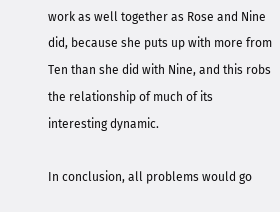work as well together as Rose and Nine did, because she puts up with more from Ten than she did with Nine, and this robs the relationship of much of its interesting dynamic.

In conclusion, all problems would go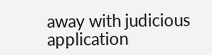away with judicious application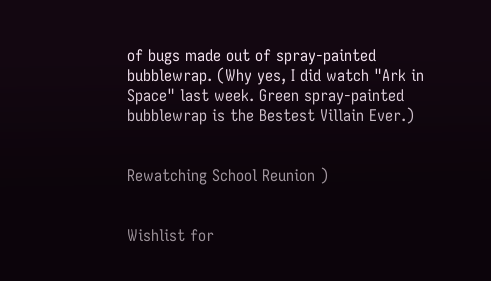of bugs made out of spray-painted bubblewrap. (Why yes, I did watch "Ark in Space" last week. Green spray-painted bubblewrap is the Bestest Villain Ever.)


Rewatching School Reunion )


Wishlist for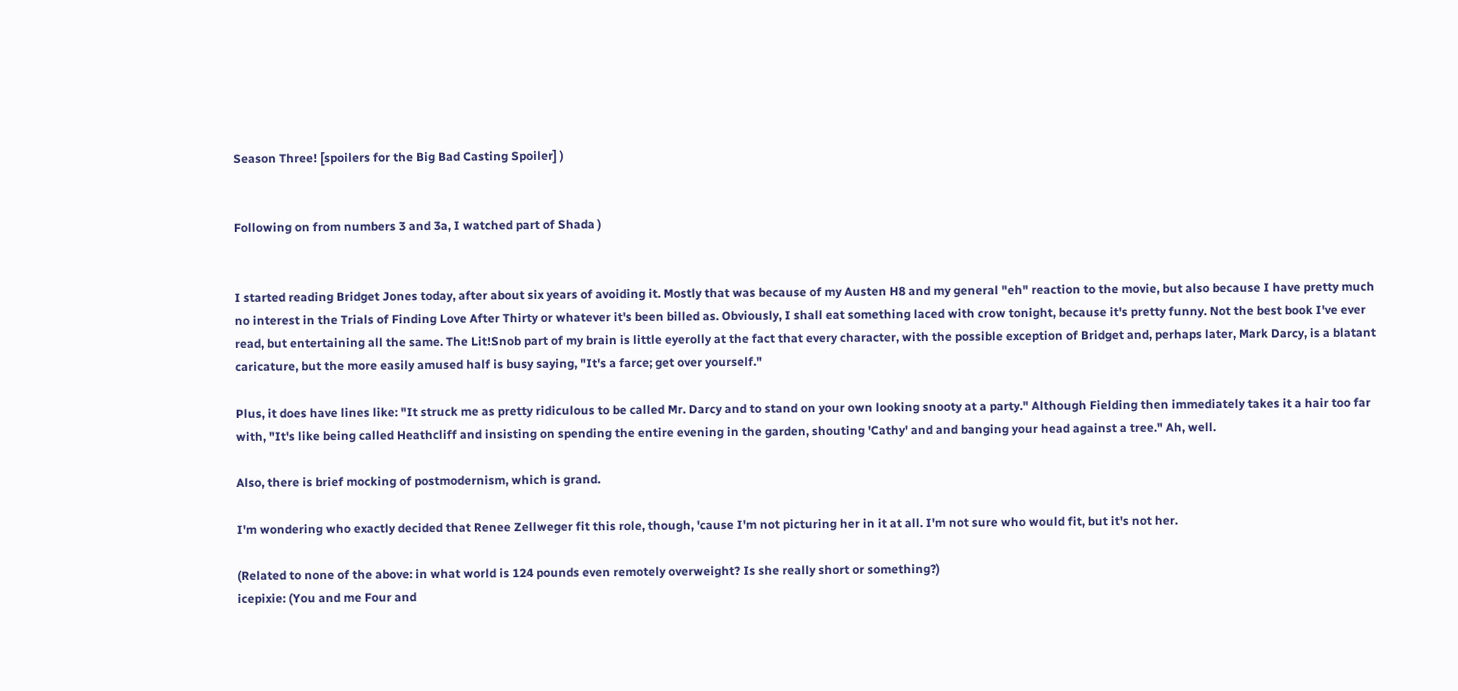Season Three! [spoilers for the Big Bad Casting Spoiler] )


Following on from numbers 3 and 3a, I watched part of Shada )


I started reading Bridget Jones today, after about six years of avoiding it. Mostly that was because of my Austen H8 and my general "eh" reaction to the movie, but also because I have pretty much no interest in the Trials of Finding Love After Thirty or whatever it's been billed as. Obviously, I shall eat something laced with crow tonight, because it's pretty funny. Not the best book I've ever read, but entertaining all the same. The Lit!Snob part of my brain is little eyerolly at the fact that every character, with the possible exception of Bridget and, perhaps later, Mark Darcy, is a blatant caricature, but the more easily amused half is busy saying, "It's a farce; get over yourself."

Plus, it does have lines like: "It struck me as pretty ridiculous to be called Mr. Darcy and to stand on your own looking snooty at a party." Although Fielding then immediately takes it a hair too far with, "It's like being called Heathcliff and insisting on spending the entire evening in the garden, shouting 'Cathy' and and banging your head against a tree." Ah, well.

Also, there is brief mocking of postmodernism, which is grand.

I'm wondering who exactly decided that Renee Zellweger fit this role, though, 'cause I'm not picturing her in it at all. I'm not sure who would fit, but it's not her.

(Related to none of the above: in what world is 124 pounds even remotely overweight? Is she really short or something?)
icepixie: (You and me Four and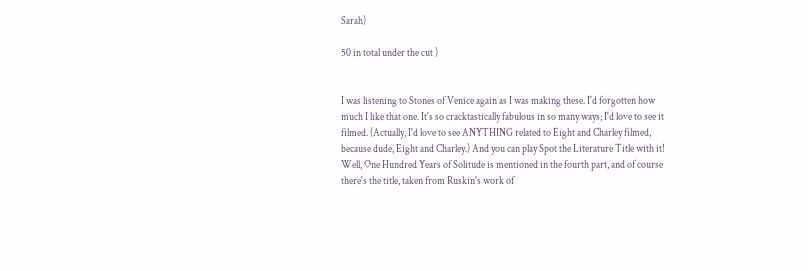Sarah)

50 in total under the cut )


I was listening to Stones of Venice again as I was making these. I'd forgotten how much I like that one. It's so cracktastically fabulous in so many ways; I'd love to see it filmed. (Actually, I'd love to see ANYTHING related to Eight and Charley filmed, because dude, Eight and Charley.) And you can play Spot the Literature Title with it! Well, One Hundred Years of Solitude is mentioned in the fourth part, and of course there's the title, taken from Ruskin's work of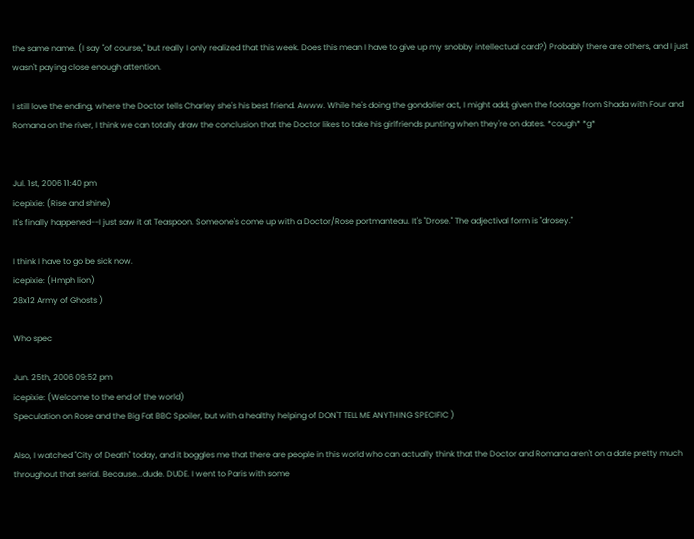the same name. (I say "of course," but really I only realized that this week. Does this mean I have to give up my snobby intellectual card?) Probably there are others, and I just wasn't paying close enough attention.

I still love the ending, where the Doctor tells Charley she's his best friend. Awww. While he's doing the gondolier act, I might add; given the footage from Shada with Four and Romana on the river, I think we can totally draw the conclusion that the Doctor likes to take his girlfriends punting when they're on dates. *cough* *g*


Jul. 1st, 2006 11:40 pm
icepixie: (Rise and shine)
It's finally happened--I just saw it at Teaspoon. Someone's come up with a Doctor/Rose portmanteau. It's "Drose." The adjectival form is "drosey."

I think I have to go be sick now.
icepixie: (Hmph lion)
28x12 Army of Ghosts )

Who spec

Jun. 25th, 2006 09:52 pm
icepixie: (Welcome to the end of the world)
Speculation on Rose and the Big Fat BBC Spoiler, but with a healthy helping of DON'T TELL ME ANYTHING SPECIFIC )

Also, I watched "City of Death" today, and it boggles me that there are people in this world who can actually think that the Doctor and Romana aren't on a date pretty much throughout that serial. Because...dude. DUDE. I went to Paris with some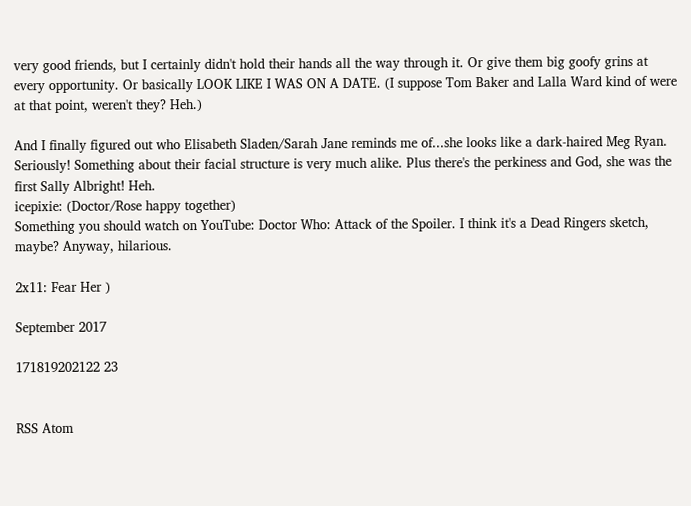very good friends, but I certainly didn't hold their hands all the way through it. Or give them big goofy grins at every opportunity. Or basically LOOK LIKE I WAS ON A DATE. (I suppose Tom Baker and Lalla Ward kind of were at that point, weren't they? Heh.)

And I finally figured out who Elisabeth Sladen/Sarah Jane reminds me of...she looks like a dark-haired Meg Ryan. Seriously! Something about their facial structure is very much alike. Plus there's the perkiness and God, she was the first Sally Albright! Heh.
icepixie: (Doctor/Rose happy together)
Something you should watch on YouTube: Doctor Who: Attack of the Spoiler. I think it's a Dead Ringers sketch, maybe? Anyway, hilarious.

2x11: Fear Her )

September 2017

171819202122 23


RSS Atom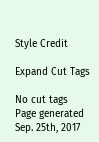Style Credit

Expand Cut Tags

No cut tags
Page generated Sep. 25th, 2017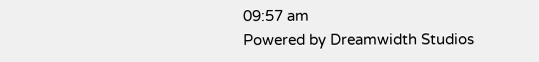09:57 am
Powered by Dreamwidth Studios